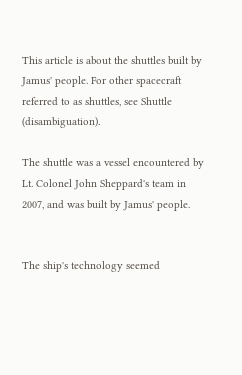This article is about the shuttles built by Jamus' people. For other spacecraft referred to as shuttles, see Shuttle (disambiguation).

The shuttle was a vessel encountered by Lt. Colonel John Sheppard's team in 2007, and was built by Jamus' people.


The ship's technology seemed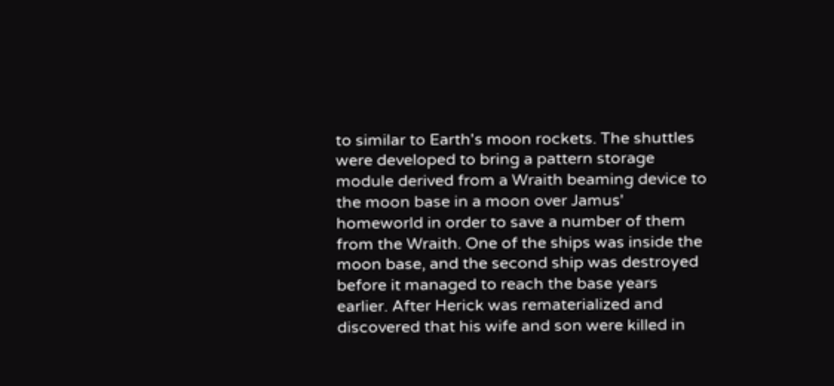to similar to Earth's moon rockets. The shuttles were developed to bring a pattern storage module derived from a Wraith beaming device to the moon base in a moon over Jamus' homeworld in order to save a number of them from the Wraith. One of the ships was inside the moon base, and the second ship was destroyed before it managed to reach the base years earlier. After Herick was rematerialized and discovered that his wife and son were killed in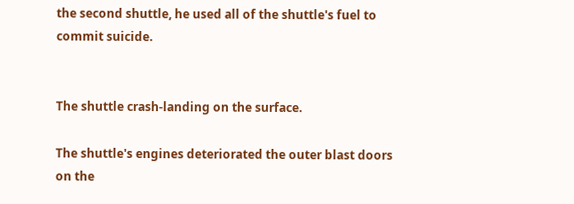the second shuttle, he used all of the shuttle's fuel to commit suicide.


The shuttle crash-landing on the surface.

The shuttle's engines deteriorated the outer blast doors on the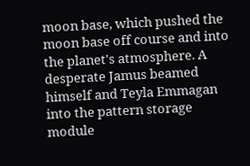moon base, which pushed the moon base off course and into the planet's atmosphere. A desperate Jamus beamed himself and Teyla Emmagan into the pattern storage module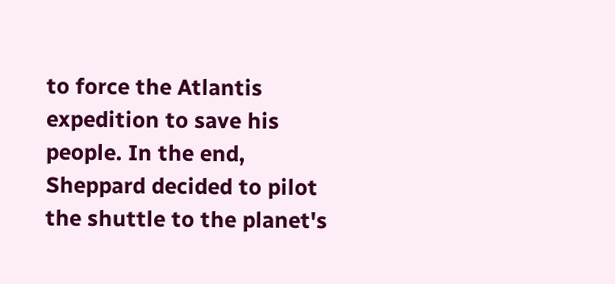to force the Atlantis expedition to save his people. In the end, Sheppard decided to pilot the shuttle to the planet's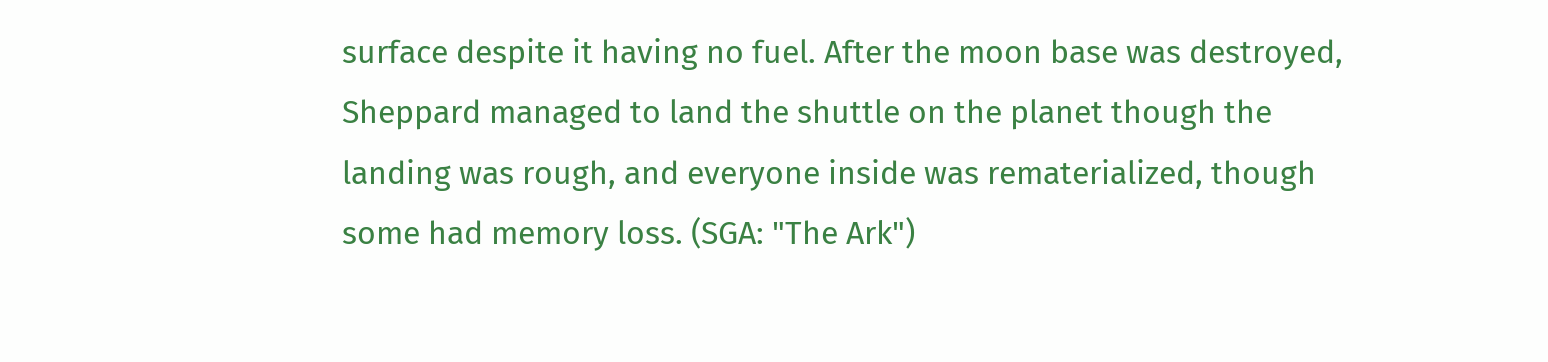surface despite it having no fuel. After the moon base was destroyed, Sheppard managed to land the shuttle on the planet though the landing was rough, and everyone inside was rematerialized, though some had memory loss. (SGA: "The Ark")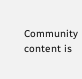Community content is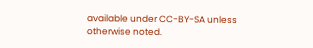available under CC-BY-SA unless otherwise noted.